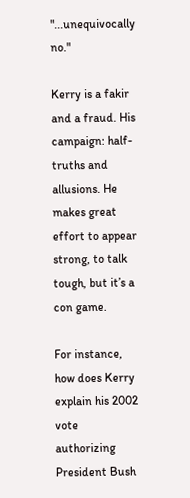"...unequivocally no."

Kerry is a fakir and a fraud. His campaign: half-truths and allusions. He makes great effort to appear strong, to talk tough, but it’s a con game.

For instance, how does Kerry explain his 2002 vote authorizing President Bush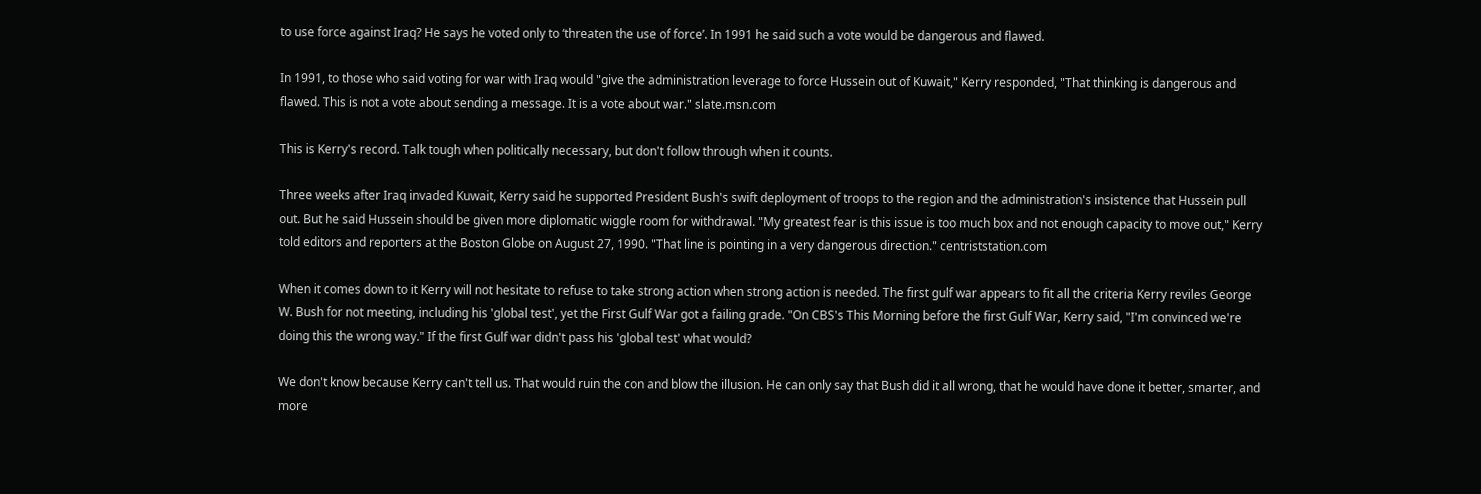to use force against Iraq? He says he voted only to ‘threaten the use of force’. In 1991 he said such a vote would be dangerous and flawed.

In 1991, to those who said voting for war with Iraq would "give the administration leverage to force Hussein out of Kuwait," Kerry responded, "That thinking is dangerous and flawed. This is not a vote about sending a message. It is a vote about war." slate.msn.com

This is Kerry's record. Talk tough when politically necessary, but don't follow through when it counts.

Three weeks after Iraq invaded Kuwait, Kerry said he supported President Bush's swift deployment of troops to the region and the administration's insistence that Hussein pull out. But he said Hussein should be given more diplomatic wiggle room for withdrawal. "My greatest fear is this issue is too much box and not enough capacity to move out," Kerry told editors and reporters at the Boston Globe on August 27, 1990. "That line is pointing in a very dangerous direction." centriststation.com

When it comes down to it Kerry will not hesitate to refuse to take strong action when strong action is needed. The first gulf war appears to fit all the criteria Kerry reviles George W. Bush for not meeting, including his 'global test', yet the First Gulf War got a failing grade. "On CBS's This Morning before the first Gulf War, Kerry said, "I'm convinced we're doing this the wrong way." If the first Gulf war didn't pass his 'global test' what would?

We don't know because Kerry can't tell us. That would ruin the con and blow the illusion. He can only say that Bush did it all wrong, that he would have done it better, smarter, and more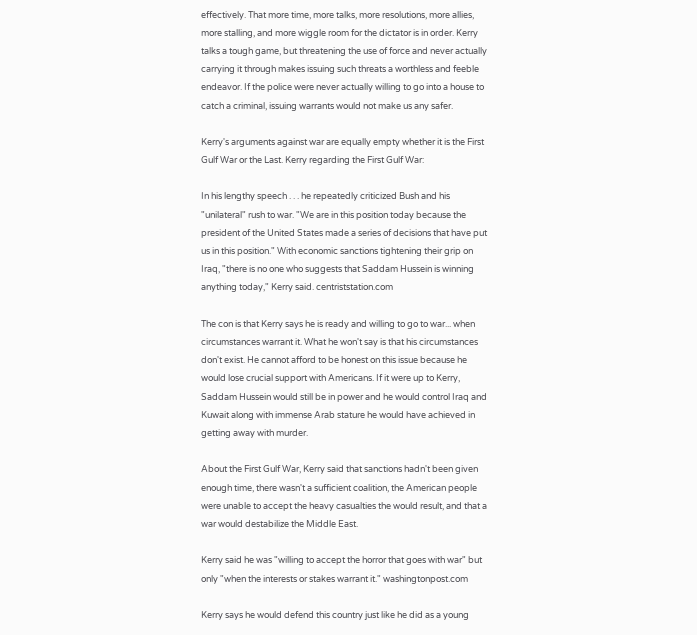effectively. That more time, more talks, more resolutions, more allies, more stalling, and more wiggle room for the dictator is in order. Kerry talks a tough game, but threatening the use of force and never actually carrying it through makes issuing such threats a worthless and feeble endeavor. If the police were never actually willing to go into a house to catch a criminal, issuing warrants would not make us any safer.

Kerry's arguments against war are equally empty whether it is the First Gulf War or the Last. Kerry regarding the First Gulf War:

In his lengthy speech . . . he repeatedly criticized Bush and his "unilateral" rush to war. "We are in this position today because the president of the United States made a series of decisions that have put us in this position." With economic sanctions tightening their grip on Iraq, "there is no one who suggests that Saddam Hussein is winning anything today," Kerry said. centriststation.com

The con is that Kerry says he is ready and willing to go to war... when circumstances warrant it. What he won't say is that his circumstances don't exist. He cannot afford to be honest on this issue because he would lose crucial support with Americans. If it were up to Kerry, Saddam Hussein would still be in power and he would control Iraq and Kuwait along with immense Arab stature he would have achieved in getting away with murder.

About the First Gulf War, Kerry said that sanctions hadn't been given enough time, there wasn't a sufficient coalition, the American people were unable to accept the heavy casualties the would result, and that a war would destabilize the Middle East.

Kerry said he was "willing to accept the horror that goes with war" but only "when the interests or stakes warrant it." washingtonpost.com

Kerry says he would defend this country just like he did as a young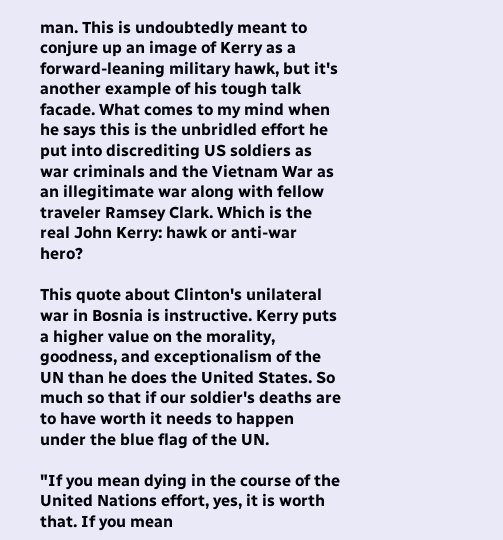man. This is undoubtedly meant to conjure up an image of Kerry as a forward-leaning military hawk, but it's another example of his tough talk facade. What comes to my mind when he says this is the unbridled effort he put into discrediting US soldiers as war criminals and the Vietnam War as an illegitimate war along with fellow traveler Ramsey Clark. Which is the real John Kerry: hawk or anti-war hero?

This quote about Clinton's unilateral war in Bosnia is instructive. Kerry puts a higher value on the morality, goodness, and exceptionalism of the UN than he does the United States. So much so that if our soldier's deaths are to have worth it needs to happen under the blue flag of the UN.

"If you mean dying in the course of the United Nations effort, yes, it is worth that. If you mean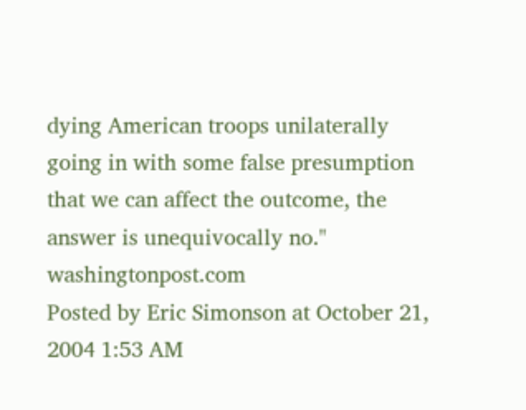dying American troops unilaterally going in with some false presumption that we can affect the outcome, the answer is unequivocally no." washingtonpost.com
Posted by Eric Simonson at October 21, 2004 1:53 AM